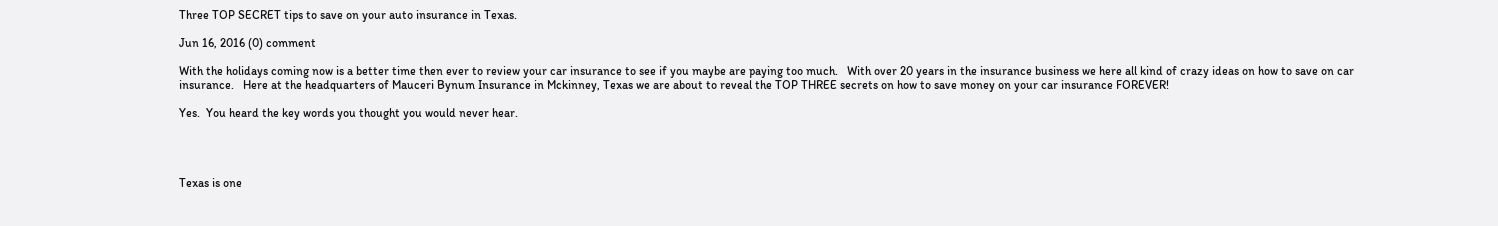Three TOP SECRET tips to save on your auto insurance in Texas.

Jun 16, 2016 (0) comment

With the holidays coming now is a better time then ever to review your car insurance to see if you maybe are paying too much.   With over 20 years in the insurance business we here all kind of crazy ideas on how to save on car insurance.   Here at the headquarters of Mauceri Bynum Insurance in Mckinney, Texas we are about to reveal the TOP THREE secrets on how to save money on your car insurance FOREVER!

Yes.  You heard the key words you thought you would never hear.




Texas is one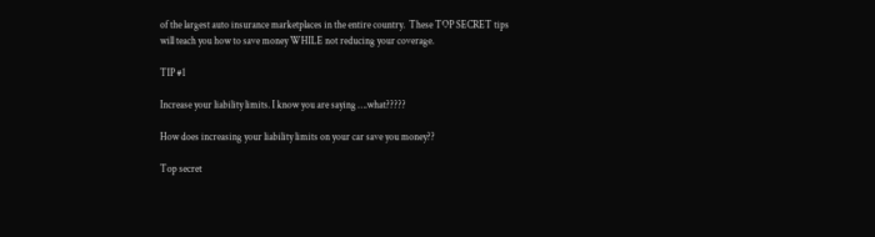of the largest auto insurance marketplaces in the entire country.  These TOP SECRET tips will teach you how to save money WHILE not reducing your coverage.

TIP #1

Increase your liability limits. I know you are saying ….what?????

How does increasing your liability limits on your car save you money??

Top secret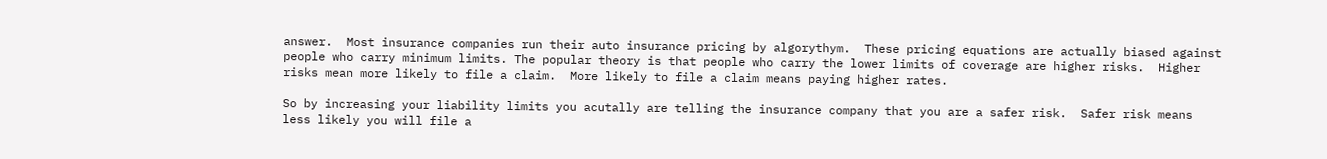answer.  Most insurance companies run their auto insurance pricing by algorythym.  These pricing equations are actually biased against people who carry minimum limits. The popular theory is that people who carry the lower limits of coverage are higher risks.  Higher risks mean more likely to file a claim.  More likely to file a claim means paying higher rates.

So by increasing your liability limits you acutally are telling the insurance company that you are a safer risk.  Safer risk means less likely you will file a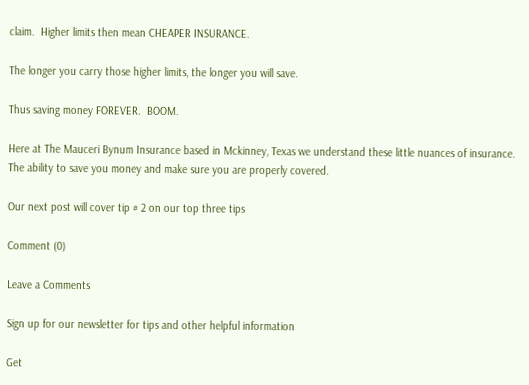claim.  Higher limits then mean CHEAPER INSURANCE.

The longer you carry those higher limits, the longer you will save.

Thus saving money FOREVER.  BOOM.

Here at The Mauceri Bynum Insurance based in Mckinney, Texas we understand these little nuances of insurance.  The ability to save you money and make sure you are properly covered.

Our next post will cover tip # 2 on our top three tips

Comment (0)

Leave a Comments

Sign up for our newsletter for tips and other helpful information

Get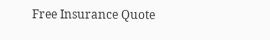Free Insurance Quote